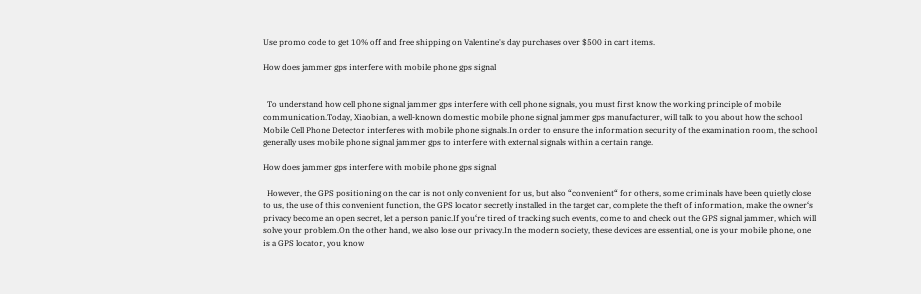Use promo code to get 10% off and free shipping on Valentine's day purchases over $500 in cart items.

How does jammer gps interfere with mobile phone gps signal


  To understand how cell phone signal jammer gps interfere with cell phone signals, you must first know the working principle of mobile communication.Today, Xiaobian, a well-known domestic mobile phone signal jammer gps manufacturer, will talk to you about how the school Mobile Cell Phone Detector interferes with mobile phone signals.In order to ensure the information security of the examination room, the school generally uses mobile phone signal jammer gps to interfere with external signals within a certain range.

How does jammer gps interfere with mobile phone gps signal

  However, the GPS positioning on the car is not only convenient for us, but also “convenient“ for others, some criminals have been quietly close to us, the use of this convenient function, the GPS locator secretly installed in the target car, complete the theft of information, make the owner‘s privacy become an open secret, let a person panic.If you‘re tired of tracking such events, come to and check out the GPS signal jammer, which will solve your problem.On the other hand, we also lose our privacy.In the modern society, these devices are essential, one is your mobile phone, one is a GPS locator, you know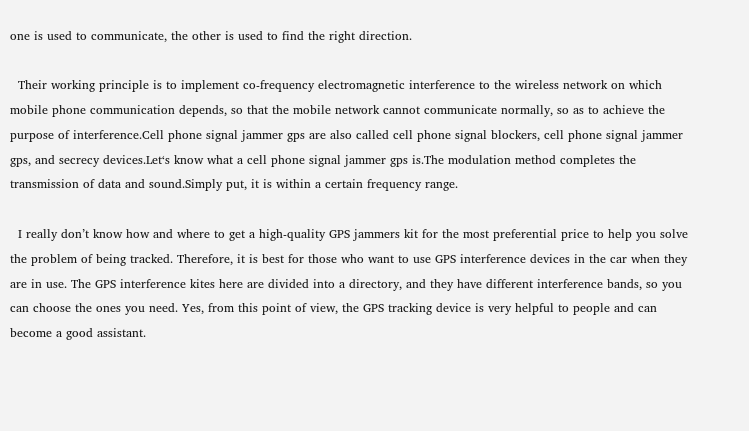one is used to communicate, the other is used to find the right direction.

  Their working principle is to implement co-frequency electromagnetic interference to the wireless network on which mobile phone communication depends, so that the mobile network cannot communicate normally, so as to achieve the purpose of interference.Cell phone signal jammer gps are also called cell phone signal blockers, cell phone signal jammer gps, and secrecy devices.Let‘s know what a cell phone signal jammer gps is.The modulation method completes the transmission of data and sound.Simply put, it is within a certain frequency range.

  I really don’t know how and where to get a high-quality GPS jammers kit for the most preferential price to help you solve the problem of being tracked. Therefore, it is best for those who want to use GPS interference devices in the car when they are in use. The GPS interference kites here are divided into a directory, and they have different interference bands, so you can choose the ones you need. Yes, from this point of view, the GPS tracking device is very helpful to people and can become a good assistant.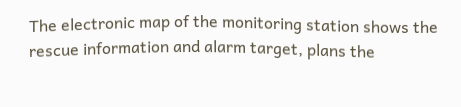The electronic map of the monitoring station shows the rescue information and alarm target, plans the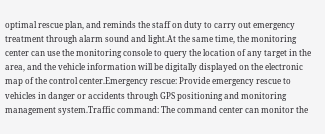optimal rescue plan, and reminds the staff on duty to carry out emergency treatment through alarm sound and light.At the same time, the monitoring center can use the monitoring console to query the location of any target in the area, and the vehicle information will be digitally displayed on the electronic map of the control center.Emergency rescue: Provide emergency rescue to vehicles in danger or accidents through GPS positioning and monitoring management system.Traffic command: The command center can monitor the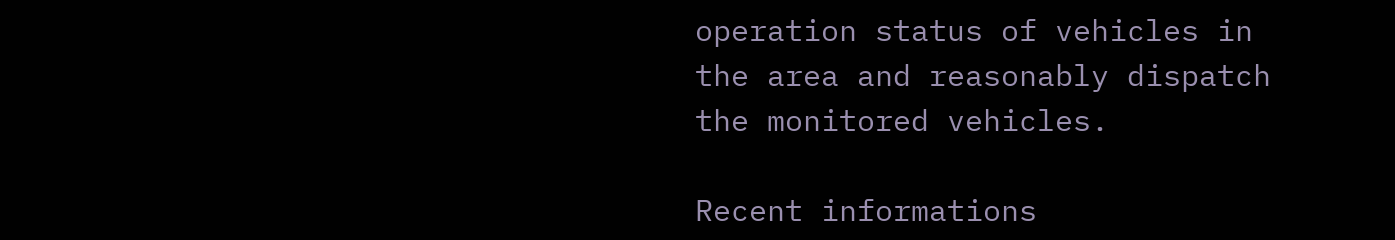operation status of vehicles in the area and reasonably dispatch the monitored vehicles.

Recent informations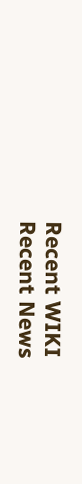Recent WIKI
Recent News